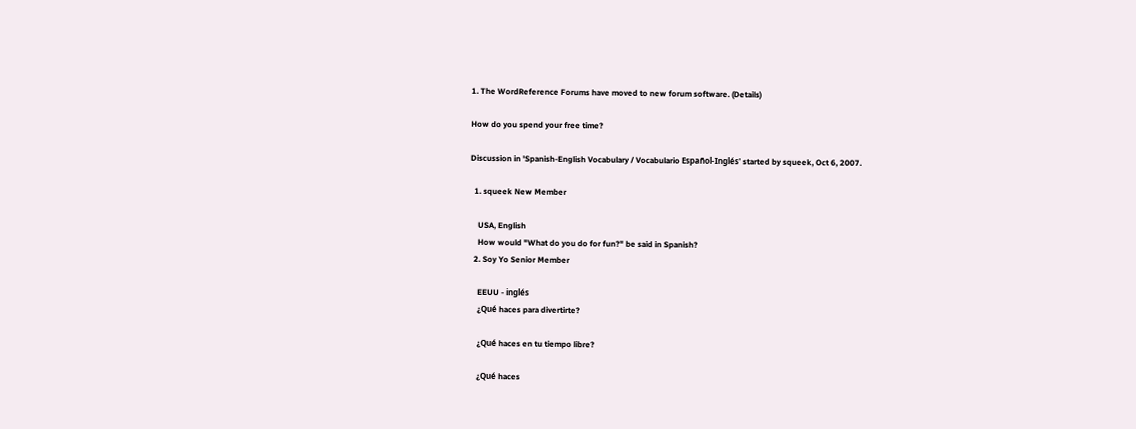1. The WordReference Forums have moved to new forum software. (Details)

How do you spend your free time?

Discussion in 'Spanish-English Vocabulary / Vocabulario Español-Inglés' started by squeek, Oct 6, 2007.

  1. squeek New Member

    USA, English
    How would "What do you do for fun?" be said in Spanish?
  2. Soy Yo Senior Member

    EEUU - inglés
    ¿Qué haces para divertirte?

    ¿Qué haces en tu tiempo libre?

    ¿Qué haces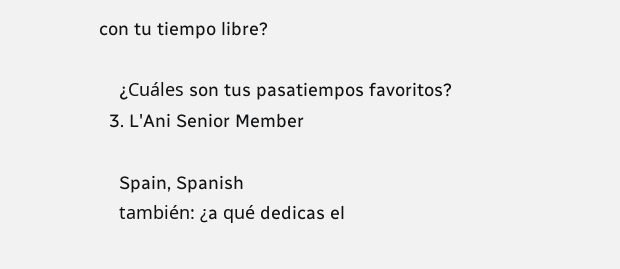con tu tiempo libre?

    ¿Cuáles son tus pasatiempos favoritos?
  3. L'Ani Senior Member

    Spain, Spanish
    también: ¿a qué dedicas el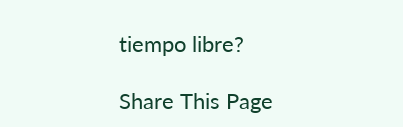tiempo libre?

Share This Page